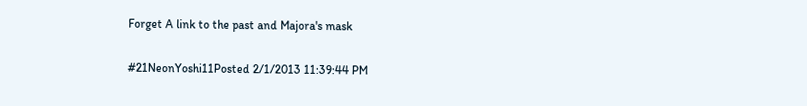Forget A link to the past and Majora's mask

#21NeonYoshi11Posted 2/1/2013 11:39:44 PM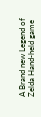A Brand new Legend of Zelda Hand-held game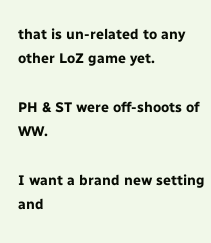that is un-related to any other LoZ game yet.

PH & ST were off-shoots of WW.

I want a brand new setting and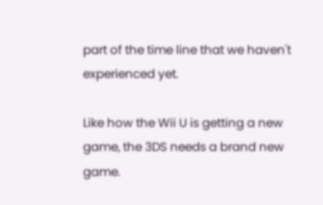part of the time line that we haven't experienced yet.

Like how the Wii U is getting a new game, the 3DS needs a brand new game.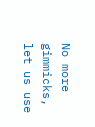No more gimmicks, let us use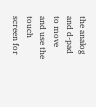the analog and d-pad to move and use the touch screen for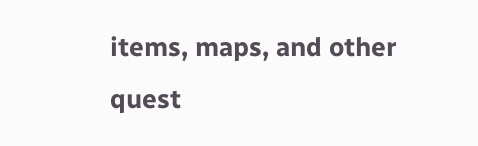items, maps, and other quest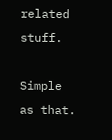related stuff.

Simple as that.